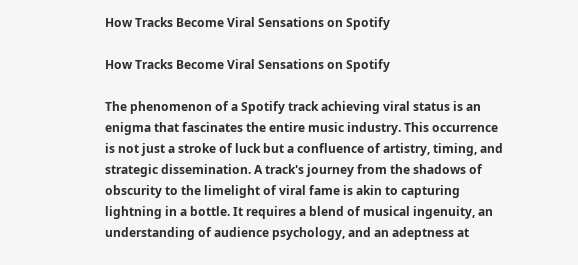How Tracks Become Viral Sensations on Spotify

How Tracks Become Viral Sensations on Spotify

The phenomenon of a Spotify track achieving viral status is an enigma that fascinates the entire music industry. This occurrence is not just a stroke of luck but a confluence of artistry, timing, and strategic dissemination. A track's journey from the shadows of obscurity to the limelight of viral fame is akin to capturing lightning in a bottle. It requires a blend of musical ingenuity, an understanding of audience psychology, and an adeptness at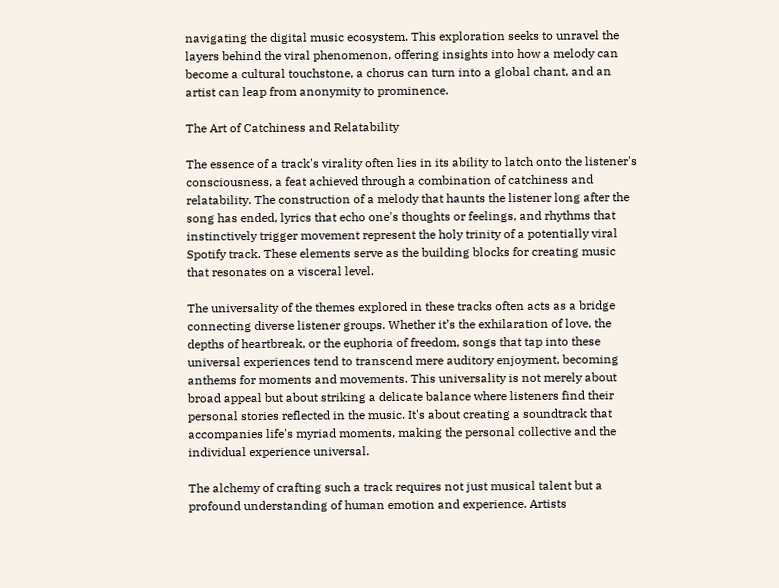navigating the digital music ecosystem. This exploration seeks to unravel the layers behind the viral phenomenon, offering insights into how a melody can become a cultural touchstone, a chorus can turn into a global chant, and an artist can leap from anonymity to prominence.

The Art of Catchiness and Relatability

The essence of a track's virality often lies in its ability to latch onto the listener's consciousness, a feat achieved through a combination of catchiness and relatability. The construction of a melody that haunts the listener long after the song has ended, lyrics that echo one's thoughts or feelings, and rhythms that instinctively trigger movement represent the holy trinity of a potentially viral Spotify track. These elements serve as the building blocks for creating music that resonates on a visceral level.

The universality of the themes explored in these tracks often acts as a bridge connecting diverse listener groups. Whether it’s the exhilaration of love, the depths of heartbreak, or the euphoria of freedom, songs that tap into these universal experiences tend to transcend mere auditory enjoyment, becoming anthems for moments and movements. This universality is not merely about broad appeal but about striking a delicate balance where listeners find their personal stories reflected in the music. It's about creating a soundtrack that accompanies life's myriad moments, making the personal collective and the individual experience universal.

The alchemy of crafting such a track requires not just musical talent but a profound understanding of human emotion and experience. Artists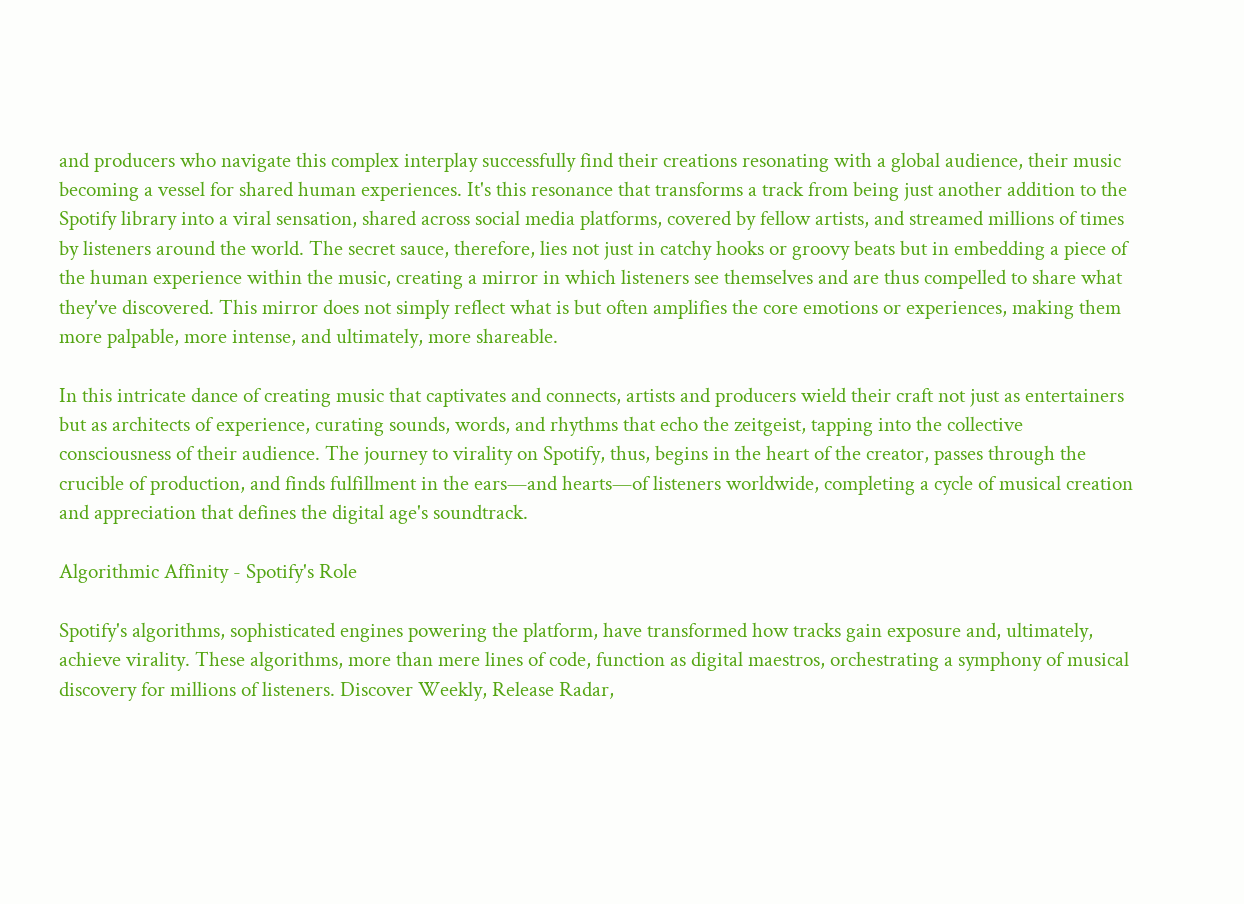and producers who navigate this complex interplay successfully find their creations resonating with a global audience, their music becoming a vessel for shared human experiences. It's this resonance that transforms a track from being just another addition to the Spotify library into a viral sensation, shared across social media platforms, covered by fellow artists, and streamed millions of times by listeners around the world. The secret sauce, therefore, lies not just in catchy hooks or groovy beats but in embedding a piece of the human experience within the music, creating a mirror in which listeners see themselves and are thus compelled to share what they've discovered. This mirror does not simply reflect what is but often amplifies the core emotions or experiences, making them more palpable, more intense, and ultimately, more shareable.

In this intricate dance of creating music that captivates and connects, artists and producers wield their craft not just as entertainers but as architects of experience, curating sounds, words, and rhythms that echo the zeitgeist, tapping into the collective consciousness of their audience. The journey to virality on Spotify, thus, begins in the heart of the creator, passes through the crucible of production, and finds fulfillment in the ears—and hearts—of listeners worldwide, completing a cycle of musical creation and appreciation that defines the digital age's soundtrack.

Algorithmic Affinity - Spotify's Role

Spotify's algorithms, sophisticated engines powering the platform, have transformed how tracks gain exposure and, ultimately, achieve virality. These algorithms, more than mere lines of code, function as digital maestros, orchestrating a symphony of musical discovery for millions of listeners. Discover Weekly, Release Radar,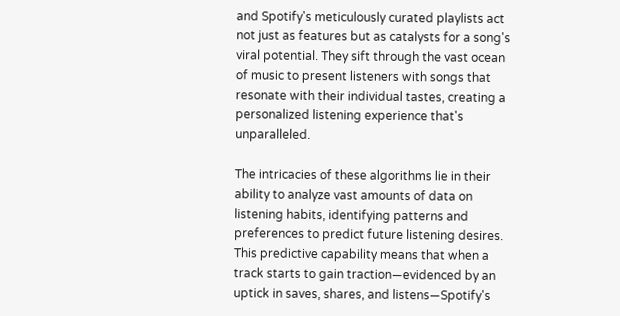and Spotify's meticulously curated playlists act not just as features but as catalysts for a song's viral potential. They sift through the vast ocean of music to present listeners with songs that resonate with their individual tastes, creating a personalized listening experience that's unparalleled.

The intricacies of these algorithms lie in their ability to analyze vast amounts of data on listening habits, identifying patterns and preferences to predict future listening desires. This predictive capability means that when a track starts to gain traction—evidenced by an uptick in saves, shares, and listens—Spotify's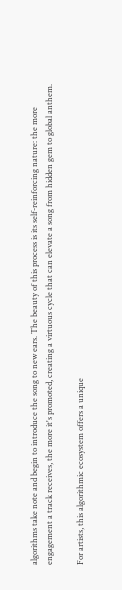algorithms take note and begin to introduce the song to new ears. The beauty of this process is its self-reinforcing nature: the more engagement a track receives, the more it's promoted, creating a virtuous cycle that can elevate a song from hidden gem to global anthem.

For artists, this algorithmic ecosystem offers a unique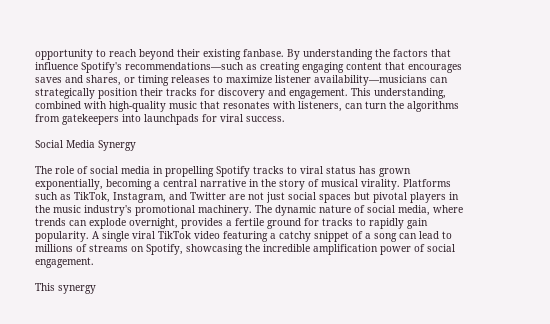opportunity to reach beyond their existing fanbase. By understanding the factors that influence Spotify's recommendations—such as creating engaging content that encourages saves and shares, or timing releases to maximize listener availability—musicians can strategically position their tracks for discovery and engagement. This understanding, combined with high-quality music that resonates with listeners, can turn the algorithms from gatekeepers into launchpads for viral success.

Social Media Synergy

The role of social media in propelling Spotify tracks to viral status has grown exponentially, becoming a central narrative in the story of musical virality. Platforms such as TikTok, Instagram, and Twitter are not just social spaces but pivotal players in the music industry's promotional machinery. The dynamic nature of social media, where trends can explode overnight, provides a fertile ground for tracks to rapidly gain popularity. A single viral TikTok video featuring a catchy snippet of a song can lead to millions of streams on Spotify, showcasing the incredible amplification power of social engagement.

This synergy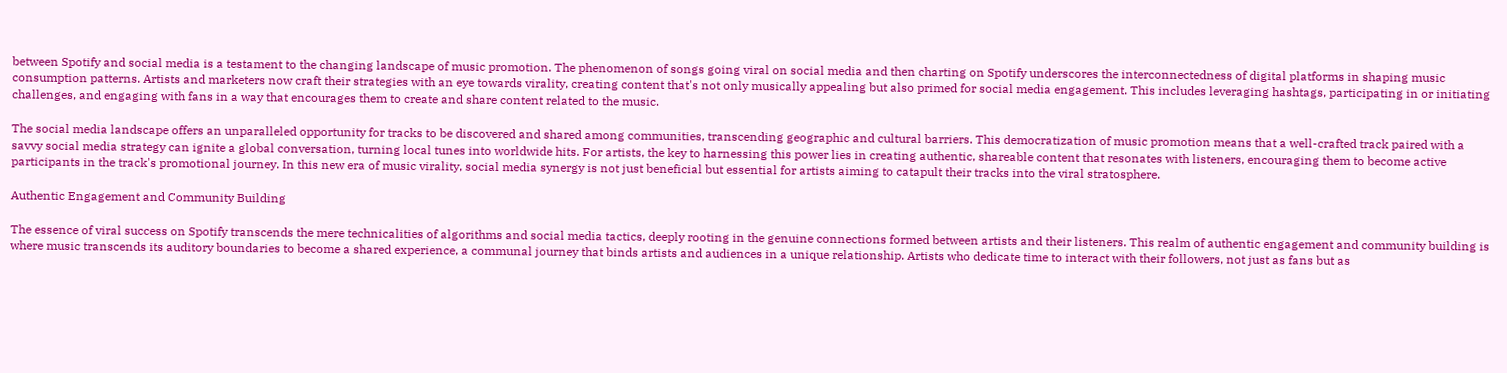between Spotify and social media is a testament to the changing landscape of music promotion. The phenomenon of songs going viral on social media and then charting on Spotify underscores the interconnectedness of digital platforms in shaping music consumption patterns. Artists and marketers now craft their strategies with an eye towards virality, creating content that's not only musically appealing but also primed for social media engagement. This includes leveraging hashtags, participating in or initiating challenges, and engaging with fans in a way that encourages them to create and share content related to the music.

The social media landscape offers an unparalleled opportunity for tracks to be discovered and shared among communities, transcending geographic and cultural barriers. This democratization of music promotion means that a well-crafted track paired with a savvy social media strategy can ignite a global conversation, turning local tunes into worldwide hits. For artists, the key to harnessing this power lies in creating authentic, shareable content that resonates with listeners, encouraging them to become active participants in the track's promotional journey. In this new era of music virality, social media synergy is not just beneficial but essential for artists aiming to catapult their tracks into the viral stratosphere.

Authentic Engagement and Community Building

The essence of viral success on Spotify transcends the mere technicalities of algorithms and social media tactics, deeply rooting in the genuine connections formed between artists and their listeners. This realm of authentic engagement and community building is where music transcends its auditory boundaries to become a shared experience, a communal journey that binds artists and audiences in a unique relationship. Artists who dedicate time to interact with their followers, not just as fans but as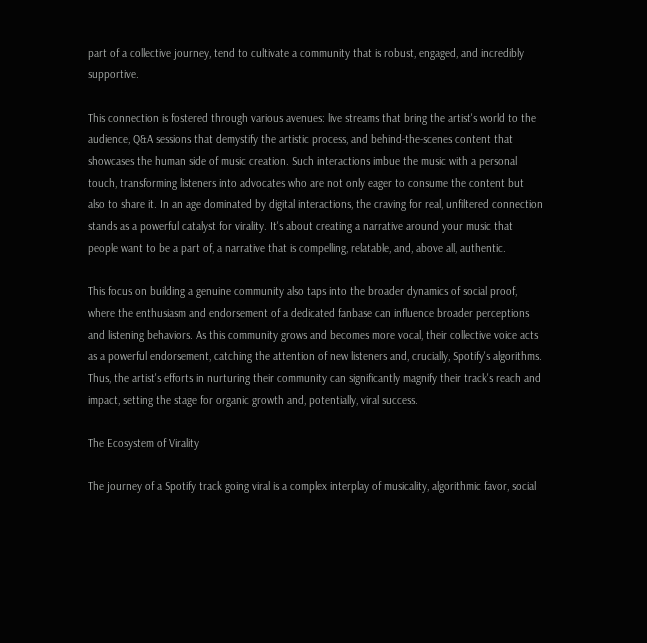part of a collective journey, tend to cultivate a community that is robust, engaged, and incredibly supportive.

This connection is fostered through various avenues: live streams that bring the artist's world to the audience, Q&A sessions that demystify the artistic process, and behind-the-scenes content that showcases the human side of music creation. Such interactions imbue the music with a personal touch, transforming listeners into advocates who are not only eager to consume the content but also to share it. In an age dominated by digital interactions, the craving for real, unfiltered connection stands as a powerful catalyst for virality. It's about creating a narrative around your music that people want to be a part of, a narrative that is compelling, relatable, and, above all, authentic.

This focus on building a genuine community also taps into the broader dynamics of social proof, where the enthusiasm and endorsement of a dedicated fanbase can influence broader perceptions and listening behaviors. As this community grows and becomes more vocal, their collective voice acts as a powerful endorsement, catching the attention of new listeners and, crucially, Spotify's algorithms. Thus, the artist's efforts in nurturing their community can significantly magnify their track's reach and impact, setting the stage for organic growth and, potentially, viral success.

The Ecosystem of Virality

The journey of a Spotify track going viral is a complex interplay of musicality, algorithmic favor, social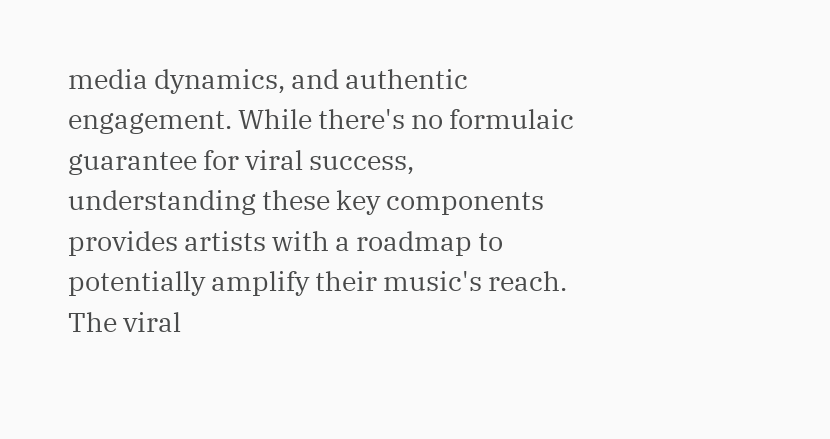media dynamics, and authentic engagement. While there's no formulaic guarantee for viral success, understanding these key components provides artists with a roadmap to potentially amplify their music's reach. The viral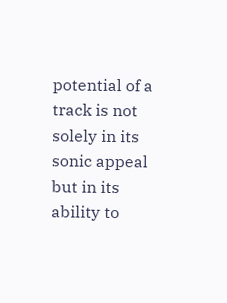potential of a track is not solely in its sonic appeal but in its ability to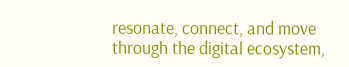resonate, connect, and move through the digital ecosystem,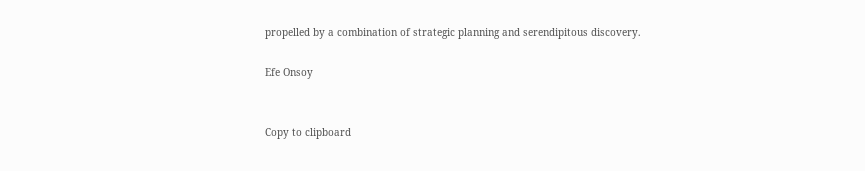propelled by a combination of strategic planning and serendipitous discovery.

Efe Onsoy


Copy to clipboard